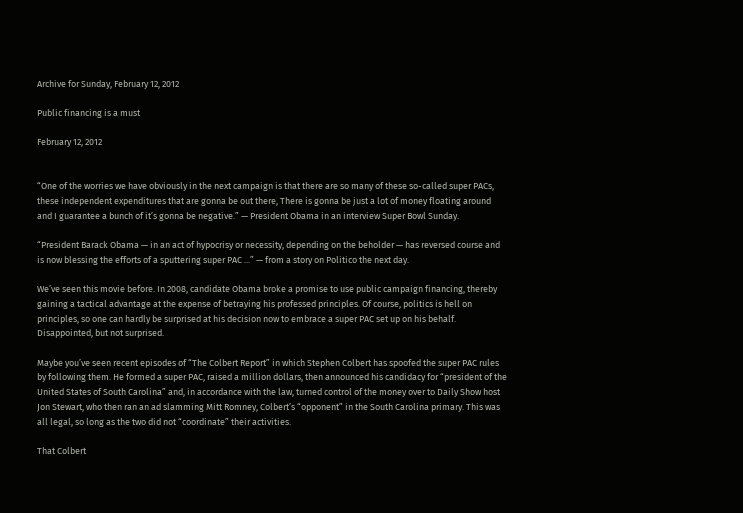Archive for Sunday, February 12, 2012

Public financing is a must

February 12, 2012


“One of the worries we have obviously in the next campaign is that there are so many of these so-called super PACs, these independent expenditures that are gonna be out there, There is gonna be just a lot of money floating around and I guarantee a bunch of it’s gonna be negative.” — President Obama in an interview Super Bowl Sunday.

“President Barack Obama — in an act of hypocrisy or necessity, depending on the beholder — has reversed course and is now blessing the efforts of a sputtering super PAC ...” — from a story on Politico the next day.

We’ve seen this movie before. In 2008, candidate Obama broke a promise to use public campaign financing, thereby gaining a tactical advantage at the expense of betraying his professed principles. Of course, politics is hell on principles, so one can hardly be surprised at his decision now to embrace a super PAC set up on his behalf. Disappointed, but not surprised.

Maybe you’ve seen recent episodes of “The Colbert Report” in which Stephen Colbert has spoofed the super PAC rules by following them. He formed a super PAC, raised a million dollars, then announced his candidacy for “president of the United States of South Carolina” and, in accordance with the law, turned control of the money over to Daily Show host Jon Stewart, who then ran an ad slamming Mitt Romney, Colbert’s “opponent” in the South Carolina primary. This was all legal, so long as the two did not “coordinate” their activities.

That Colbert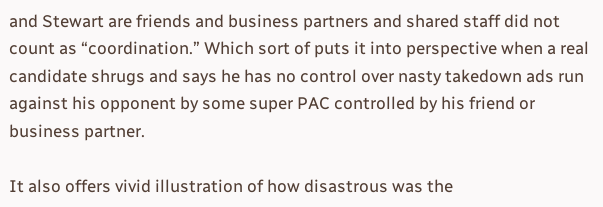and Stewart are friends and business partners and shared staff did not count as “coordination.” Which sort of puts it into perspective when a real candidate shrugs and says he has no control over nasty takedown ads run against his opponent by some super PAC controlled by his friend or business partner.

It also offers vivid illustration of how disastrous was the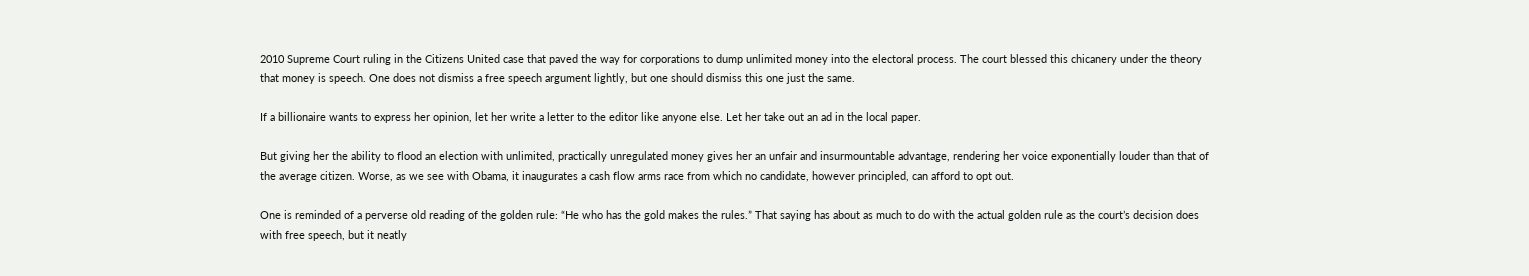2010 Supreme Court ruling in the Citizens United case that paved the way for corporations to dump unlimited money into the electoral process. The court blessed this chicanery under the theory that money is speech. One does not dismiss a free speech argument lightly, but one should dismiss this one just the same.

If a billionaire wants to express her opinion, let her write a letter to the editor like anyone else. Let her take out an ad in the local paper.

But giving her the ability to flood an election with unlimited, practically unregulated money gives her an unfair and insurmountable advantage, rendering her voice exponentially louder than that of the average citizen. Worse, as we see with Obama, it inaugurates a cash flow arms race from which no candidate, however principled, can afford to opt out.

One is reminded of a perverse old reading of the golden rule: “He who has the gold makes the rules.” That saying has about as much to do with the actual golden rule as the court’s decision does with free speech, but it neatly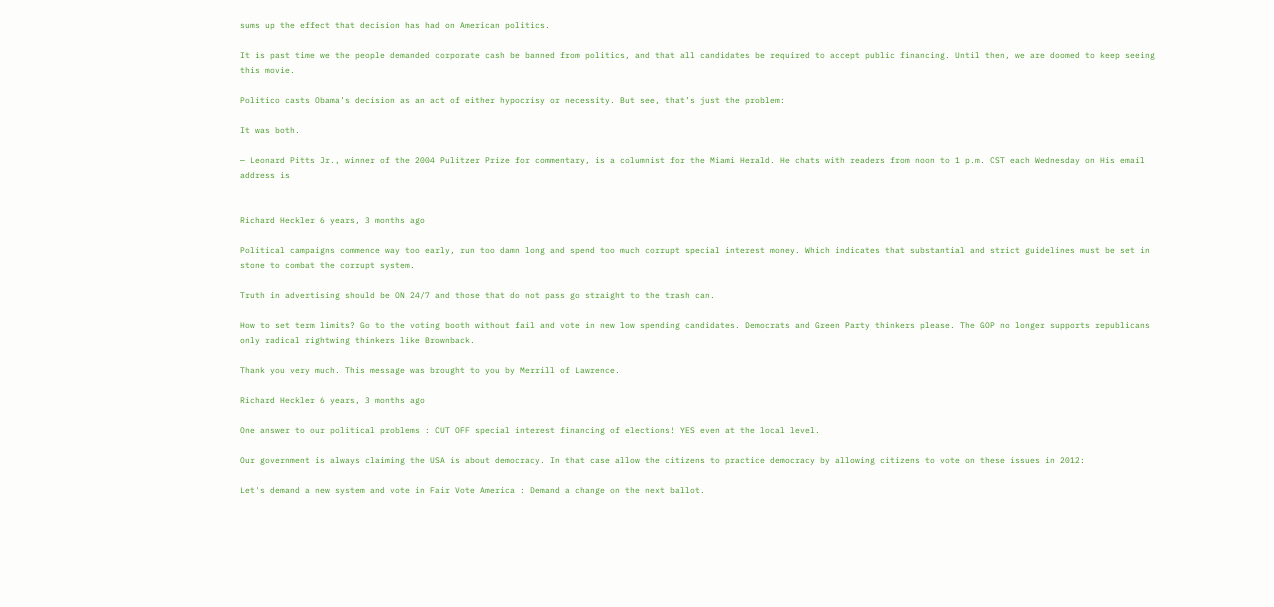sums up the effect that decision has had on American politics.

It is past time we the people demanded corporate cash be banned from politics, and that all candidates be required to accept public financing. Until then, we are doomed to keep seeing this movie.

Politico casts Obama’s decision as an act of either hypocrisy or necessity. But see, that’s just the problem:

It was both.

— Leonard Pitts Jr., winner of the 2004 Pulitzer Prize for commentary, is a columnist for the Miami Herald. He chats with readers from noon to 1 p.m. CST each Wednesday on His email address is


Richard Heckler 6 years, 3 months ago

Political campaigns commence way too early, run too damn long and spend too much corrupt special interest money. Which indicates that substantial and strict guidelines must be set in stone to combat the corrupt system.

Truth in advertising should be ON 24/7 and those that do not pass go straight to the trash can.

How to set term limits? Go to the voting booth without fail and vote in new low spending candidates. Democrats and Green Party thinkers please. The GOP no longer supports republicans only radical rightwing thinkers like Brownback.

Thank you very much. This message was brought to you by Merrill of Lawrence.

Richard Heckler 6 years, 3 months ago

One answer to our political problems : CUT OFF special interest financing of elections! YES even at the local level.

Our government is always claiming the USA is about democracy. In that case allow the citizens to practice democracy by allowing citizens to vote on these issues in 2012:

Let's demand a new system and vote in Fair Vote America : Demand a change on the next ballot.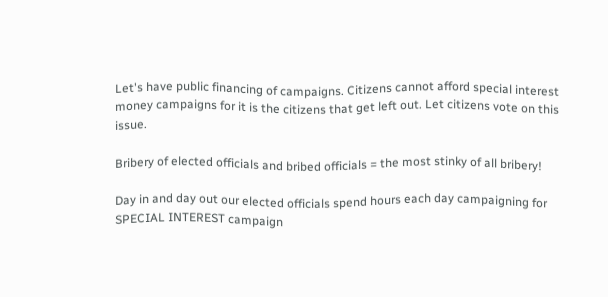Let's have public financing of campaigns. Citizens cannot afford special interest money campaigns for it is the citizens that get left out. Let citizens vote on this issue.

Bribery of elected officials and bribed officials = the most stinky of all bribery!

Day in and day out our elected officials spend hours each day campaigning for SPECIAL INTEREST campaign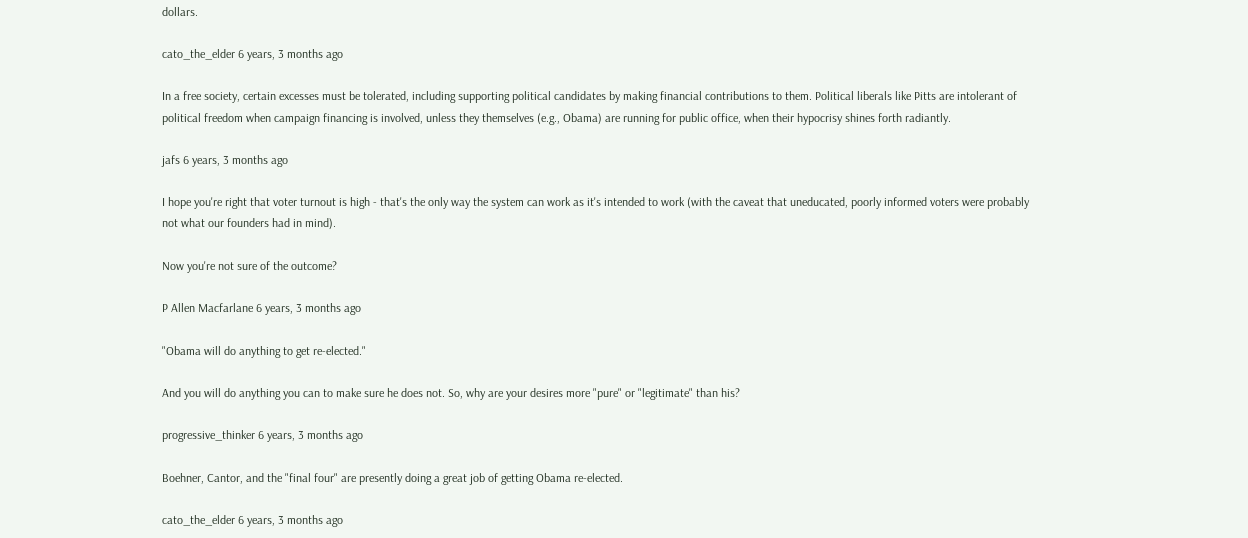dollars.

cato_the_elder 6 years, 3 months ago

In a free society, certain excesses must be tolerated, including supporting political candidates by making financial contributions to them. Political liberals like Pitts are intolerant of political freedom when campaign financing is involved, unless they themselves (e.g., Obama) are running for public office, when their hypocrisy shines forth radiantly.

jafs 6 years, 3 months ago

I hope you're right that voter turnout is high - that's the only way the system can work as it's intended to work (with the caveat that uneducated, poorly informed voters were probably not what our founders had in mind).

Now you're not sure of the outcome?

P Allen Macfarlane 6 years, 3 months ago

"Obama will do anything to get re-elected."

And you will do anything you can to make sure he does not. So, why are your desires more "pure" or "legitimate" than his?

progressive_thinker 6 years, 3 months ago

Boehner, Cantor, and the "final four" are presently doing a great job of getting Obama re-elected.

cato_the_elder 6 years, 3 months ago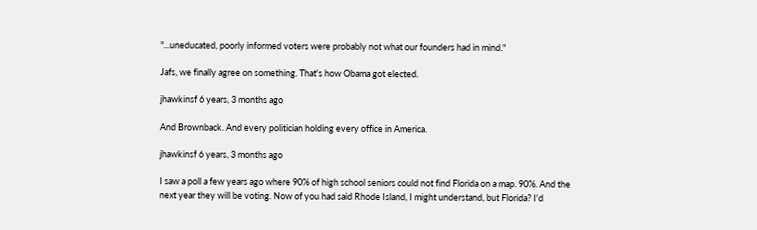"...uneducated, poorly informed voters were probably not what our founders had in mind."

Jafs, we finally agree on something. That's how Obama got elected.

jhawkinsf 6 years, 3 months ago

And Brownback. And every politician holding every office in America.

jhawkinsf 6 years, 3 months ago

I saw a poll a few years ago where 90% of high school seniors could not find Florida on a map. 90%. And the next year they will be voting. Now of you had said Rhode Island, I might understand, but Florida? I'd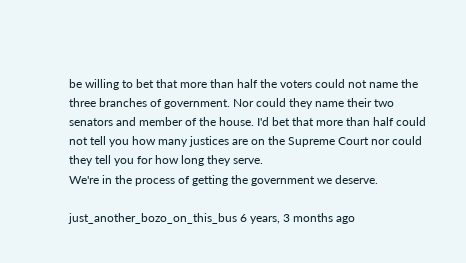be willing to bet that more than half the voters could not name the three branches of government. Nor could they name their two senators and member of the house. I'd bet that more than half could not tell you how many justices are on the Supreme Court nor could they tell you for how long they serve.
We're in the process of getting the government we deserve.

just_another_bozo_on_this_bus 6 years, 3 months ago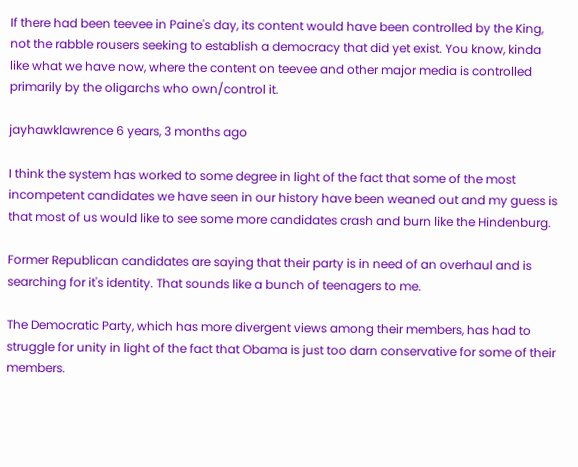If there had been teevee in Paine's day, its content would have been controlled by the King, not the rabble rousers seeking to establish a democracy that did yet exist. You know, kinda like what we have now, where the content on teevee and other major media is controlled primarily by the oligarchs who own/control it.

jayhawklawrence 6 years, 3 months ago

I think the system has worked to some degree in light of the fact that some of the most incompetent candidates we have seen in our history have been weaned out and my guess is that most of us would like to see some more candidates crash and burn like the Hindenburg.

Former Republican candidates are saying that their party is in need of an overhaul and is searching for it's identity. That sounds like a bunch of teenagers to me.

The Democratic Party, which has more divergent views among their members, has had to struggle for unity in light of the fact that Obama is just too darn conservative for some of their members.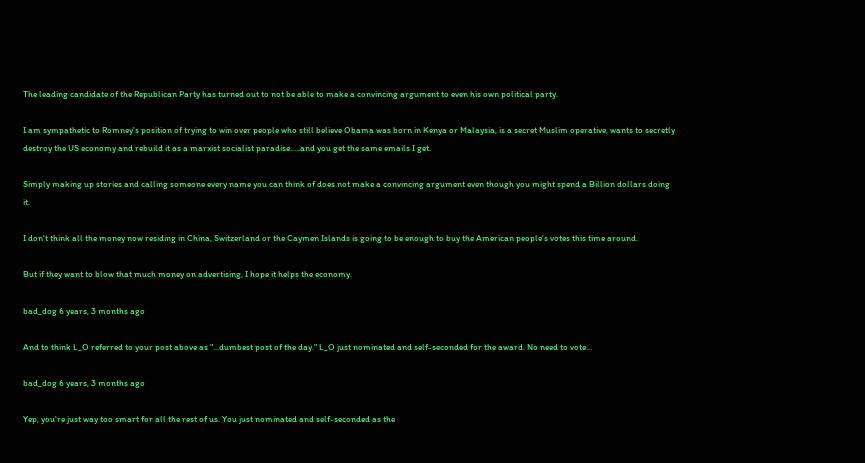The leading candidate of the Republican Party has turned out to not be able to make a convincing argument to even his own political party.

I am sympathetic to Romney's position of trying to win over people who still believe Obama was born in Kenya or Malaysia, is a secret Muslim operative, wants to secretly destroy the US economy and rebuild it as a marxist socialist paradise.....and you get the same emails I get.

Simply making up stories and calling someone every name you can think of does not make a convincing argument even though you might spend a Billion dollars doing it.

I don't think all the money now residing in China, Switzerland or the Caymen Islands is going to be enough to buy the American people's votes this time around.

But if they want to blow that much money on advertising, I hope it helps the economy.

bad_dog 6 years, 3 months ago

And to think L_O referred to your post above as "...dumbest post of the day." L_O just nominated and self-seconded for the award. No need to vote...

bad_dog 6 years, 3 months ago

Yep, you're just way too smart for all the rest of us. You just nominated and self-seconded as the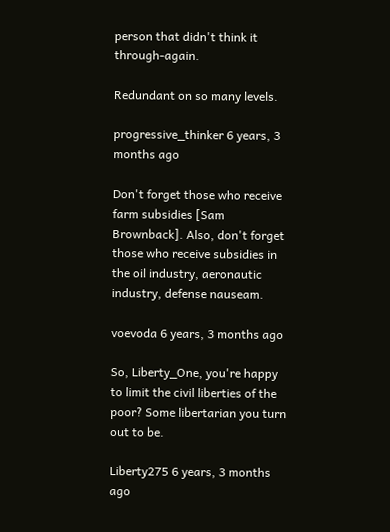person that didn't think it through-again.

Redundant on so many levels.

progressive_thinker 6 years, 3 months ago

Don't forget those who receive farm subsidies [Sam Brownback]. Also, don't forget those who receive subsidies in the oil industry, aeronautic industry, defense nauseam.

voevoda 6 years, 3 months ago

So, Liberty_One, you're happy to limit the civil liberties of the poor? Some libertarian you turn out to be.

Liberty275 6 years, 3 months ago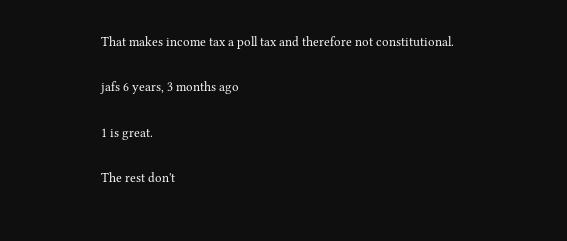That makes income tax a poll tax and therefore not constitutional.

jafs 6 years, 3 months ago

1 is great.

The rest don't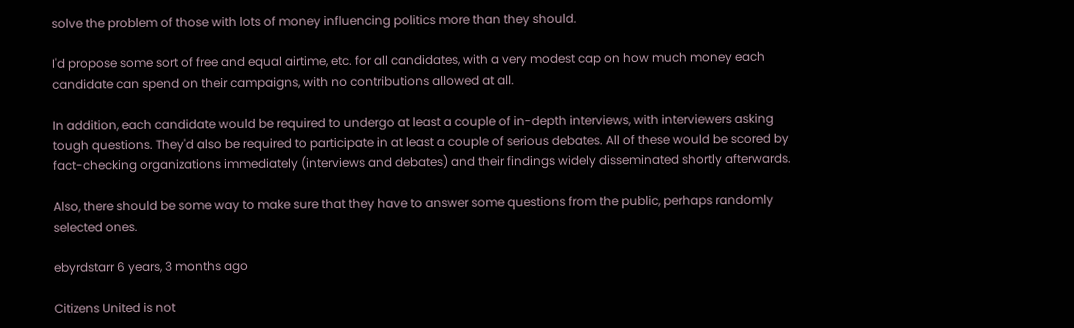solve the problem of those with lots of money influencing politics more than they should.

I'd propose some sort of free and equal airtime, etc. for all candidates, with a very modest cap on how much money each candidate can spend on their campaigns, with no contributions allowed at all.

In addition, each candidate would be required to undergo at least a couple of in-depth interviews, with interviewers asking tough questions. They'd also be required to participate in at least a couple of serious debates. All of these would be scored by fact-checking organizations immediately (interviews and debates) and their findings widely disseminated shortly afterwards.

Also, there should be some way to make sure that they have to answer some questions from the public, perhaps randomly selected ones.

ebyrdstarr 6 years, 3 months ago

Citizens United is not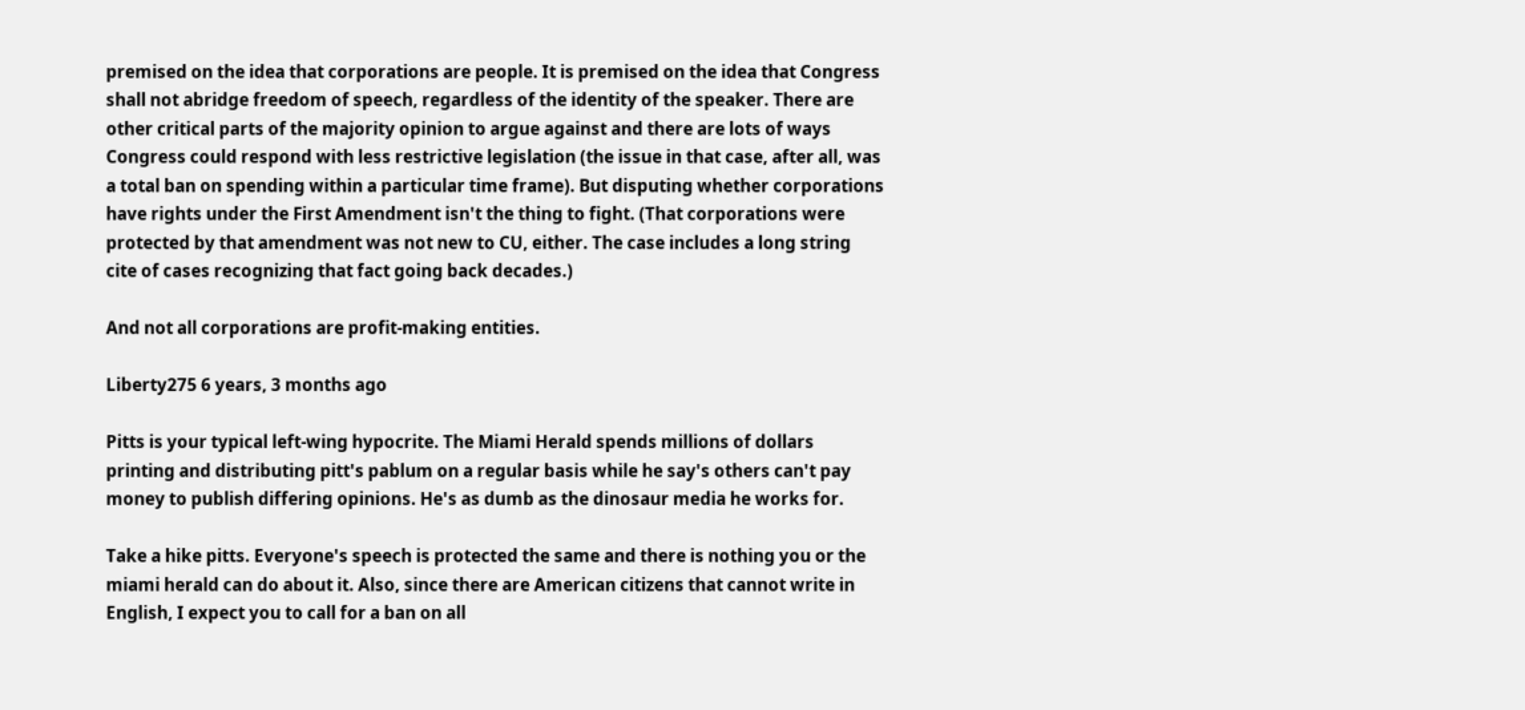premised on the idea that corporations are people. It is premised on the idea that Congress shall not abridge freedom of speech, regardless of the identity of the speaker. There are other critical parts of the majority opinion to argue against and there are lots of ways Congress could respond with less restrictive legislation (the issue in that case, after all, was a total ban on spending within a particular time frame). But disputing whether corporations have rights under the First Amendment isn't the thing to fight. (That corporations were protected by that amendment was not new to CU, either. The case includes a long string cite of cases recognizing that fact going back decades.)

And not all corporations are profit-making entities.

Liberty275 6 years, 3 months ago

Pitts is your typical left-wing hypocrite. The Miami Herald spends millions of dollars printing and distributing pitt's pablum on a regular basis while he say's others can't pay money to publish differing opinions. He's as dumb as the dinosaur media he works for.

Take a hike pitts. Everyone's speech is protected the same and there is nothing you or the miami herald can do about it. Also, since there are American citizens that cannot write in English, I expect you to call for a ban on all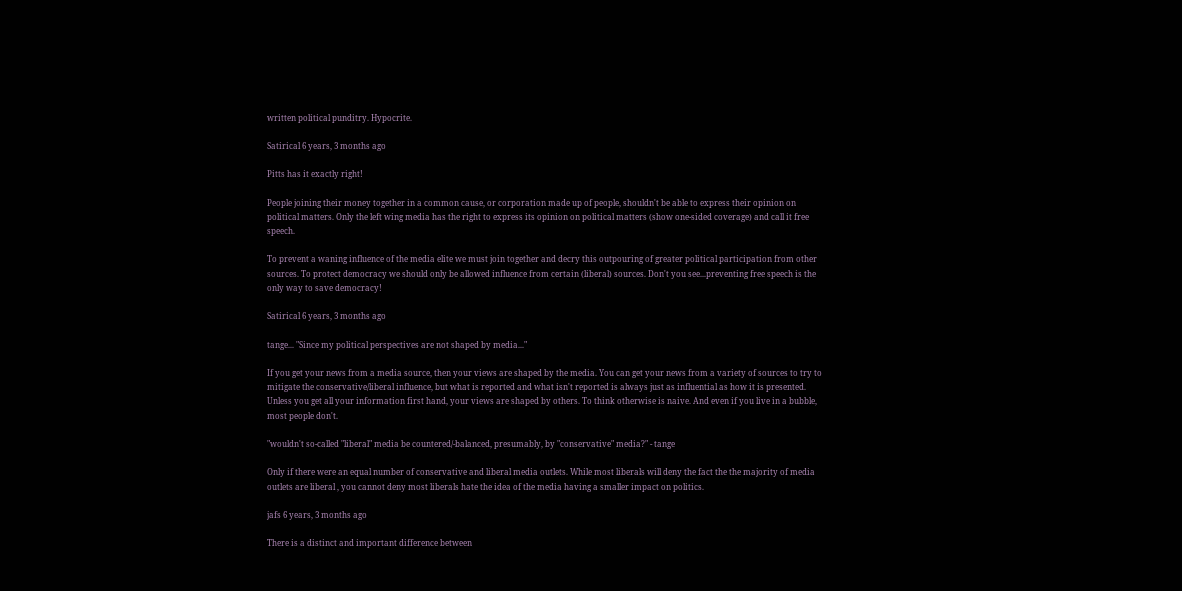written political punditry. Hypocrite.

Satirical 6 years, 3 months ago

Pitts has it exactly right!

People joining their money together in a common cause, or corporation made up of people, shouldn't be able to express their opinion on political matters. Only the left wing media has the right to express its opinion on political matters (show one-sided coverage) and call it free speech.

To prevent a waning influence of the media elite we must join together and decry this outpouring of greater political participation from other sources. To protect democracy we should only be allowed influence from certain (liberal) sources. Don't you see...preventing free speech is the only way to save democracy!

Satirical 6 years, 3 months ago

tange... "Since my political perspectives are not shaped by media..."

If you get your news from a media source, then your views are shaped by the media. You can get your news from a variety of sources to try to mitigate the conservative/liberal influence, but what is reported and what isn't reported is always just as influential as how it is presented. Unless you get all your information first hand, your views are shaped by others. To think otherwise is naive. And even if you live in a bubble, most people don't.

"wouldn't so-called "liberal" media be countered/-balanced, presumably, by "conservative" media?" - tange

Only if there were an equal number of conservative and liberal media outlets. While most liberals will deny the fact the the majority of media outlets are liberal , you cannot deny most liberals hate the idea of the media having a smaller impact on politics.

jafs 6 years, 3 months ago

There is a distinct and important difference between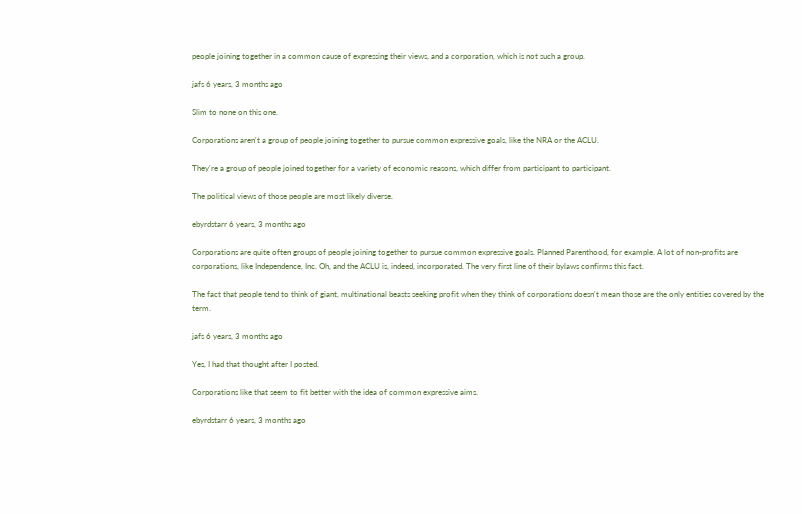people joining together in a common cause of expressing their views, and a corporation, which is not such a group.

jafs 6 years, 3 months ago

Slim to none on this one.

Corporations aren't a group of people joining together to pursue common expressive goals, like the NRA or the ACLU.

They're a group of people joined together for a variety of economic reasons, which differ from participant to participant.

The political views of those people are most likely diverse.

ebyrdstarr 6 years, 3 months ago

Corporations are quite often groups of people joining together to pursue common expressive goals. Planned Parenthood, for example. A lot of non-profits are corporations, like Independence, Inc. Oh, and the ACLU is, indeed, incorporated. The very first line of their bylaws confirms this fact.

The fact that people tend to think of giant, multinational beasts seeking profit when they think of corporations doesn't mean those are the only entities covered by the term.

jafs 6 years, 3 months ago

Yes, I had that thought after I posted.

Corporations like that seem to fit better with the idea of common expressive aims.

ebyrdstarr 6 years, 3 months ago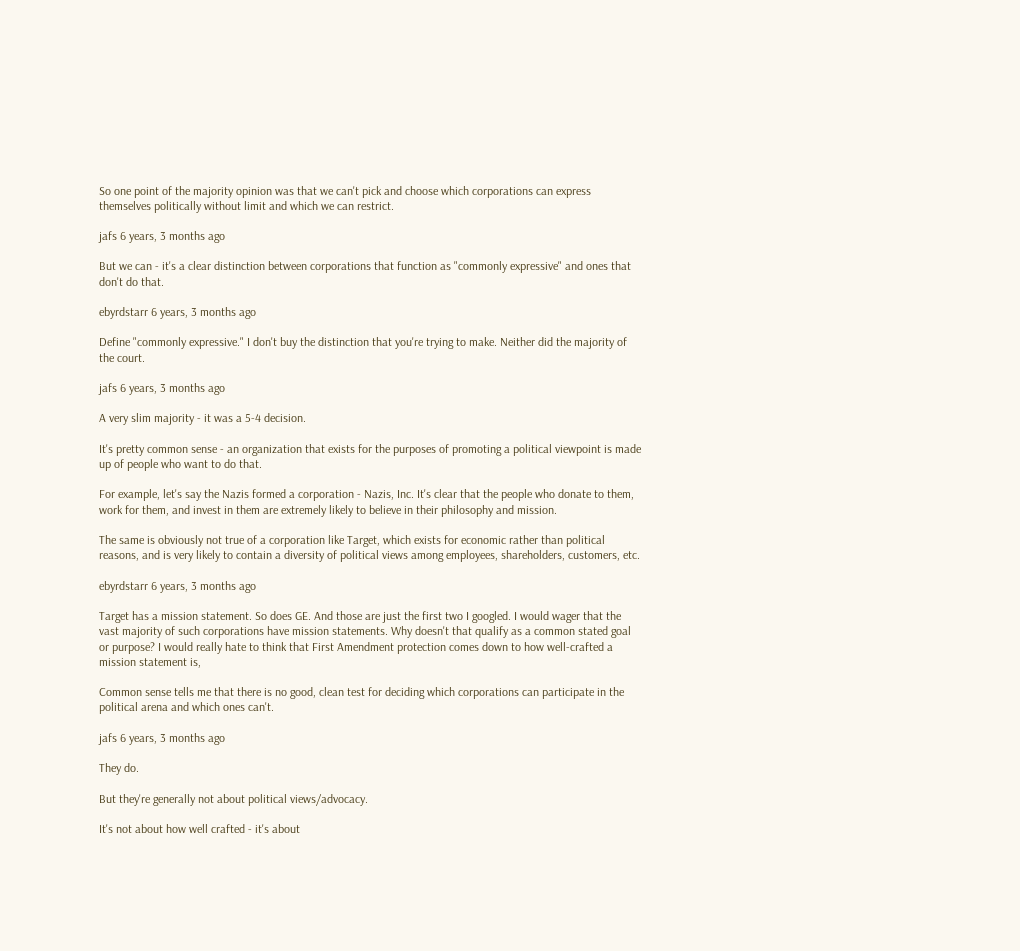So one point of the majority opinion was that we can't pick and choose which corporations can express themselves politically without limit and which we can restrict.

jafs 6 years, 3 months ago

But we can - it's a clear distinction between corporations that function as "commonly expressive" and ones that don't do that.

ebyrdstarr 6 years, 3 months ago

Define "commonly expressive." I don't buy the distinction that you're trying to make. Neither did the majority of the court.

jafs 6 years, 3 months ago

A very slim majority - it was a 5-4 decision.

It's pretty common sense - an organization that exists for the purposes of promoting a political viewpoint is made up of people who want to do that.

For example, let's say the Nazis formed a corporation - Nazis, Inc. It's clear that the people who donate to them, work for them, and invest in them are extremely likely to believe in their philosophy and mission.

The same is obviously not true of a corporation like Target, which exists for economic rather than political reasons, and is very likely to contain a diversity of political views among employees, shareholders, customers, etc.

ebyrdstarr 6 years, 3 months ago

Target has a mission statement. So does GE. And those are just the first two I googled. I would wager that the vast majority of such corporations have mission statements. Why doesn't that qualify as a common stated goal or purpose? I would really hate to think that First Amendment protection comes down to how well-crafted a mission statement is,

Common sense tells me that there is no good, clean test for deciding which corporations can participate in the political arena and which ones can't.

jafs 6 years, 3 months ago

They do.

But they're generally not about political views/advocacy.

It's not about how well crafted - it's about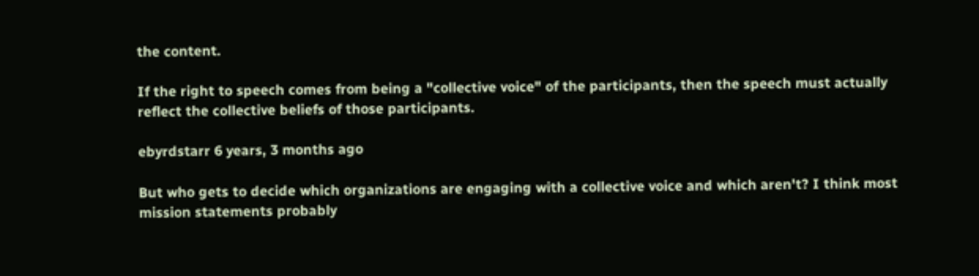the content.

If the right to speech comes from being a "collective voice" of the participants, then the speech must actually reflect the collective beliefs of those participants.

ebyrdstarr 6 years, 3 months ago

But who gets to decide which organizations are engaging with a collective voice and which aren't? I think most mission statements probably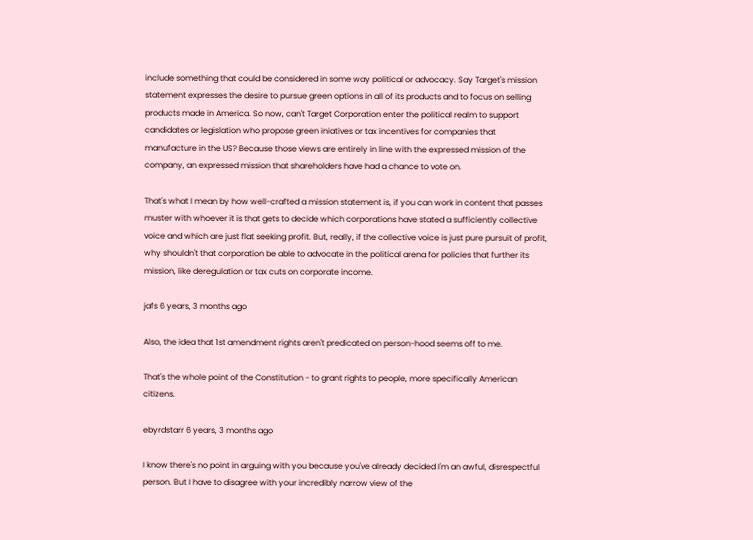include something that could be considered in some way political or advocacy. Say Target's mission statement expresses the desire to pursue green options in all of its products and to focus on selling products made in America. So now, can't Target Corporation enter the political realm to support candidates or legislation who propose green iniatives or tax incentives for companies that manufacture in the US? Because those views are entirely in line with the expressed mission of the company, an expressed mission that shareholders have had a chance to vote on.

That's what I mean by how well-crafted a mission statement is, if you can work in content that passes muster with whoever it is that gets to decide which corporations have stated a sufficiently collective voice and which are just flat seeking profit. But, really, if the collective voice is just pure pursuit of profit, why shouldn't that corporation be able to advocate in the political arena for policies that further its mission, like deregulation or tax cuts on corporate income.

jafs 6 years, 3 months ago

Also, the idea that 1st amendment rights aren't predicated on person-hood seems off to me.

That's the whole point of the Constitution - to grant rights to people, more specifically American citizens.

ebyrdstarr 6 years, 3 months ago

I know there's no point in arguing with you because you've already decided I'm an awful, disrespectful person. But I have to disagree with your incredibly narrow view of the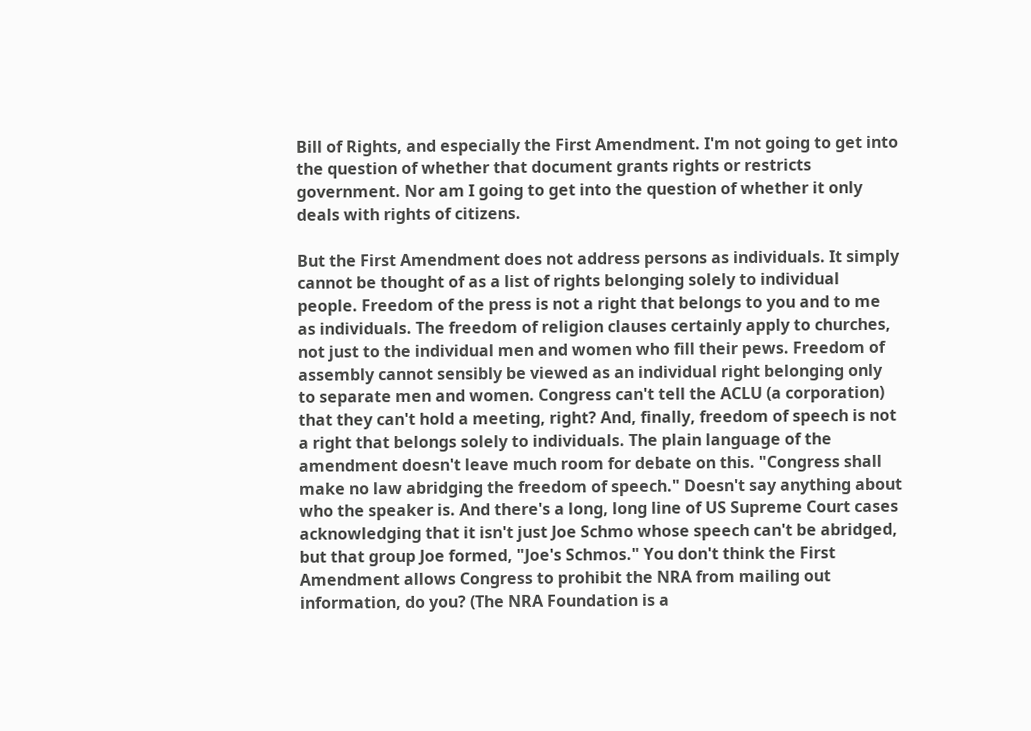Bill of Rights, and especially the First Amendment. I'm not going to get into the question of whether that document grants rights or restricts government. Nor am I going to get into the question of whether it only deals with rights of citizens.

But the First Amendment does not address persons as individuals. It simply cannot be thought of as a list of rights belonging solely to individual people. Freedom of the press is not a right that belongs to you and to me as individuals. The freedom of religion clauses certainly apply to churches, not just to the individual men and women who fill their pews. Freedom of assembly cannot sensibly be viewed as an individual right belonging only to separate men and women. Congress can't tell the ACLU (a corporation) that they can't hold a meeting, right? And, finally, freedom of speech is not a right that belongs solely to individuals. The plain language of the amendment doesn't leave much room for debate on this. "Congress shall make no law abridging the freedom of speech." Doesn't say anything about who the speaker is. And there's a long, long line of US Supreme Court cases acknowledging that it isn't just Joe Schmo whose speech can't be abridged, but that group Joe formed, "Joe's Schmos." You don't think the First Amendment allows Congress to prohibit the NRA from mailing out information, do you? (The NRA Foundation is a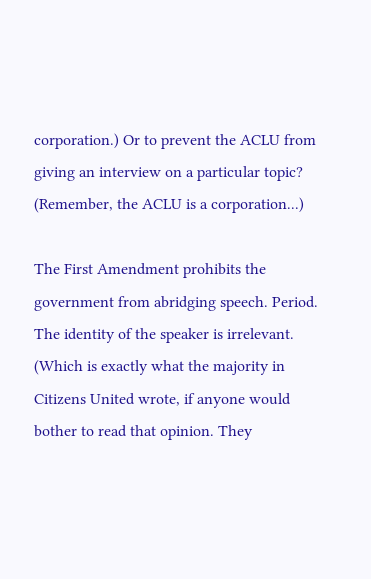corporation.) Or to prevent the ACLU from giving an interview on a particular topic? (Remember, the ACLU is a corporation...)

The First Amendment prohibits the government from abridging speech. Period. The identity of the speaker is irrelevant. (Which is exactly what the majority in Citizens United wrote, if anyone would bother to read that opinion. They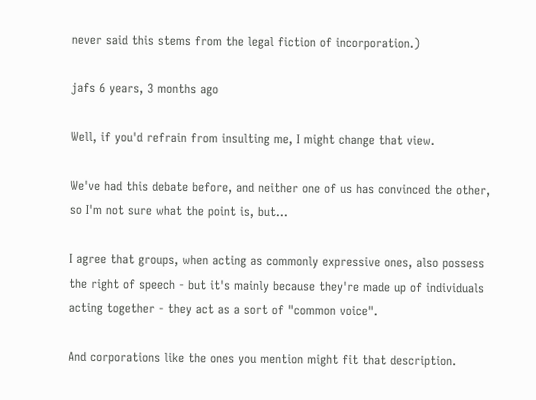never said this stems from the legal fiction of incorporation.)

jafs 6 years, 3 months ago

Well, if you'd refrain from insulting me, I might change that view.

We've had this debate before, and neither one of us has convinced the other, so I'm not sure what the point is, but...

I agree that groups, when acting as commonly expressive ones, also possess the right of speech - but it's mainly because they're made up of individuals acting together - they act as a sort of "common voice".

And corporations like the ones you mention might fit that description.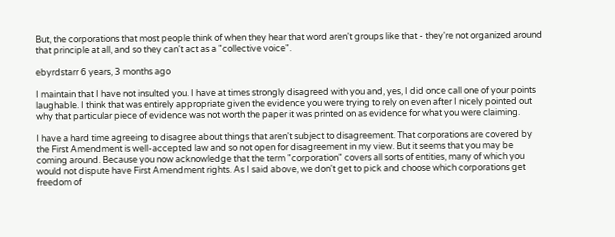But, the corporations that most people think of when they hear that word aren't groups like that - they're not organized around that principle at all, and so they can't act as a "collective voice".

ebyrdstarr 6 years, 3 months ago

I maintain that I have not insulted you. I have at times strongly disagreed with you and, yes, I did once call one of your points laughable. I think that was entirely appropriate given the evidence you were trying to rely on even after I nicely pointed out why that particular piece of evidence was not worth the paper it was printed on as evidence for what you were claiming.

I have a hard time agreeing to disagree about things that aren't subject to disagreement. That corporations are covered by the First Amendment is well-accepted law and so not open for disagreement in my view. But it seems that you may be coming around. Because you now acknowledge that the term "corporation" covers all sorts of entities, many of which you would not dispute have First Amendment rights. As I said above, we don't get to pick and choose which corporations get freedom of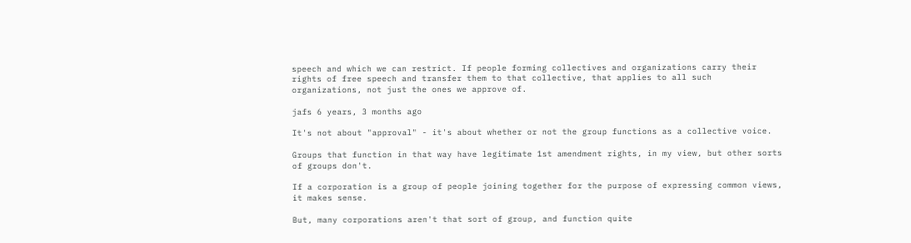speech and which we can restrict. If people forming collectives and organizations carry their rights of free speech and transfer them to that collective, that applies to all such organizations, not just the ones we approve of.

jafs 6 years, 3 months ago

It's not about "approval" - it's about whether or not the group functions as a collective voice.

Groups that function in that way have legitimate 1st amendment rights, in my view, but other sorts of groups don't.

If a corporation is a group of people joining together for the purpose of expressing common views, it makes sense.

But, many corporations aren't that sort of group, and function quite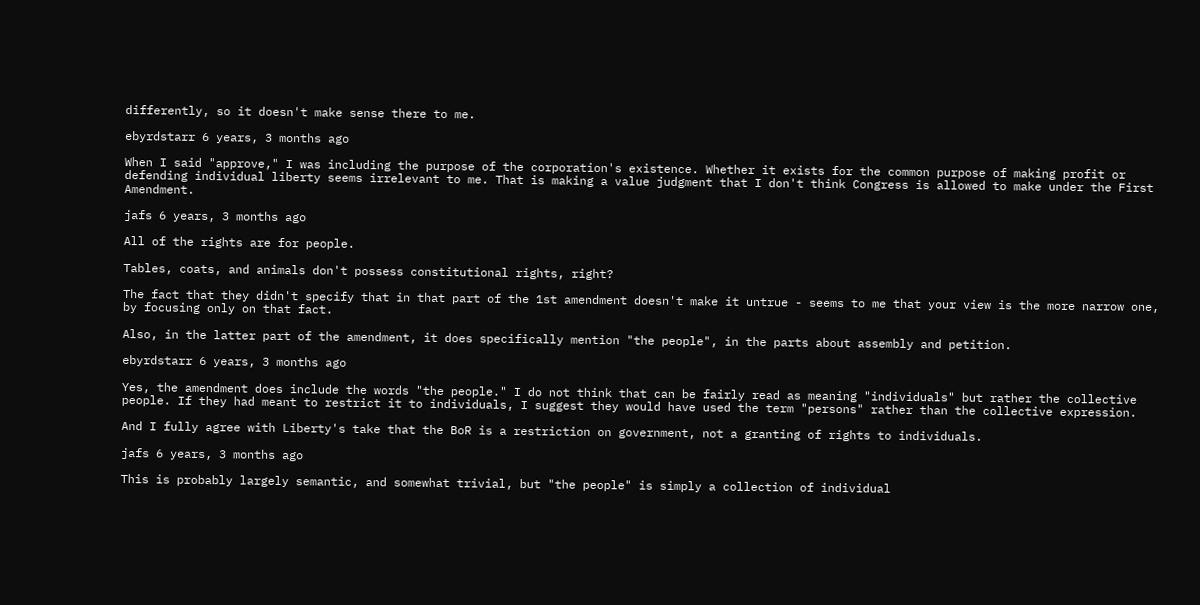differently, so it doesn't make sense there to me.

ebyrdstarr 6 years, 3 months ago

When I said "approve," I was including the purpose of the corporation's existence. Whether it exists for the common purpose of making profit or defending individual liberty seems irrelevant to me. That is making a value judgment that I don't think Congress is allowed to make under the First Amendment.

jafs 6 years, 3 months ago

All of the rights are for people.

Tables, coats, and animals don't possess constitutional rights, right?

The fact that they didn't specify that in that part of the 1st amendment doesn't make it untrue - seems to me that your view is the more narrow one, by focusing only on that fact.

Also, in the latter part of the amendment, it does specifically mention "the people", in the parts about assembly and petition.

ebyrdstarr 6 years, 3 months ago

Yes, the amendment does include the words "the people." I do not think that can be fairly read as meaning "individuals" but rather the collective people. If they had meant to restrict it to individuals, I suggest they would have used the term "persons" rather than the collective expression.

And I fully agree with Liberty's take that the BoR is a restriction on government, not a granting of rights to individuals.

jafs 6 years, 3 months ago

This is probably largely semantic, and somewhat trivial, but "the people" is simply a collection of individual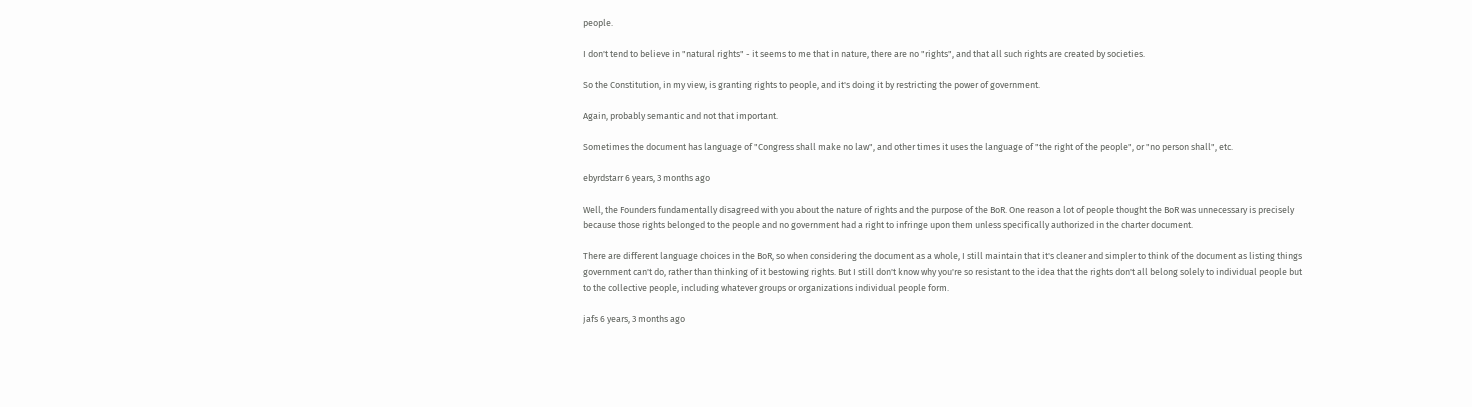people.

I don't tend to believe in "natural rights" - it seems to me that in nature, there are no "rights", and that all such rights are created by societies.

So the Constitution, in my view, is granting rights to people, and it's doing it by restricting the power of government.

Again, probably semantic and not that important.

Sometimes the document has language of "Congress shall make no law", and other times it uses the language of "the right of the people", or "no person shall", etc.

ebyrdstarr 6 years, 3 months ago

Well, the Founders fundamentally disagreed with you about the nature of rights and the purpose of the BoR. One reason a lot of people thought the BoR was unnecessary is precisely because those rights belonged to the people and no government had a right to infringe upon them unless specifically authorized in the charter document.

There are different language choices in the BoR, so when considering the document as a whole, I still maintain that it's cleaner and simpler to think of the document as listing things government can't do, rather than thinking of it bestowing rights. But I still don't know why you're so resistant to the idea that the rights don't all belong solely to individual people but to the collective people, including whatever groups or organizations individual people form.

jafs 6 years, 3 months ago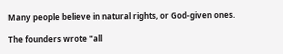Many people believe in natural rights, or God-given ones.

The founders wrote "all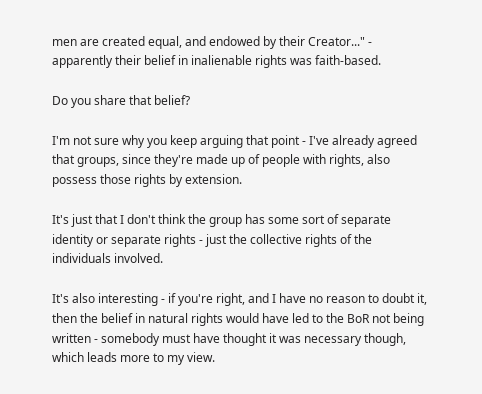men are created equal, and endowed by their Creator..." - apparently their belief in inalienable rights was faith-based.

Do you share that belief?

I'm not sure why you keep arguing that point - I've already agreed that groups, since they're made up of people with rights, also possess those rights by extension.

It's just that I don't think the group has some sort of separate identity or separate rights - just the collective rights of the individuals involved.

It's also interesting - if you're right, and I have no reason to doubt it, then the belief in natural rights would have led to the BoR not being written - somebody must have thought it was necessary though, which leads more to my view.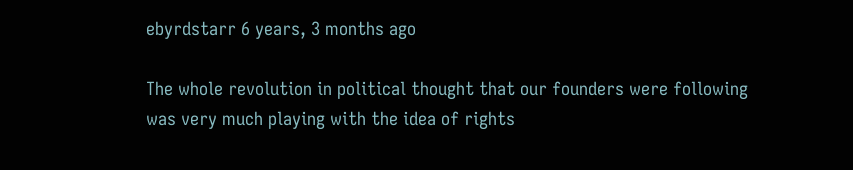ebyrdstarr 6 years, 3 months ago

The whole revolution in political thought that our founders were following was very much playing with the idea of rights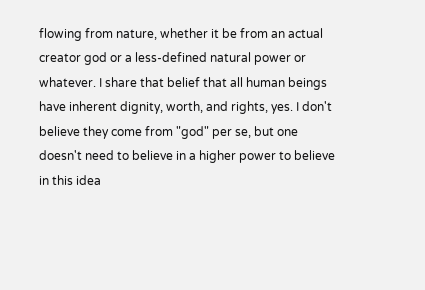flowing from nature, whether it be from an actual creator god or a less-defined natural power or whatever. I share that belief that all human beings have inherent dignity, worth, and rights, yes. I don't believe they come from "god" per se, but one doesn't need to believe in a higher power to believe in this idea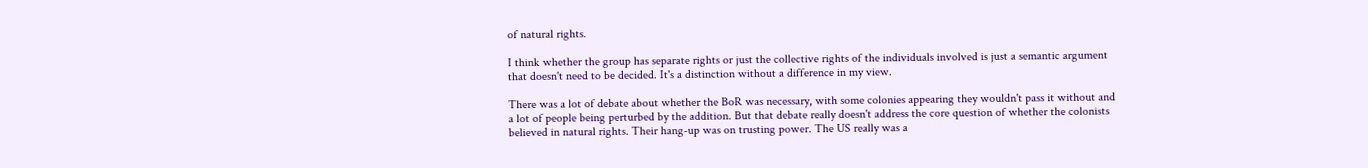of natural rights.

I think whether the group has separate rights or just the collective rights of the individuals involved is just a semantic argument that doesn't need to be decided. It's a distinction without a difference in my view.

There was a lot of debate about whether the BoR was necessary, with some colonies appearing they wouldn't pass it without and a lot of people being perturbed by the addition. But that debate really doesn't address the core question of whether the colonists believed in natural rights. Their hang-up was on trusting power. The US really was a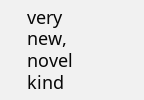very new, novel kind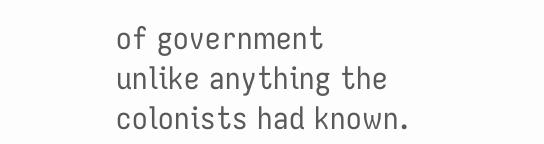of government unlike anything the colonists had known.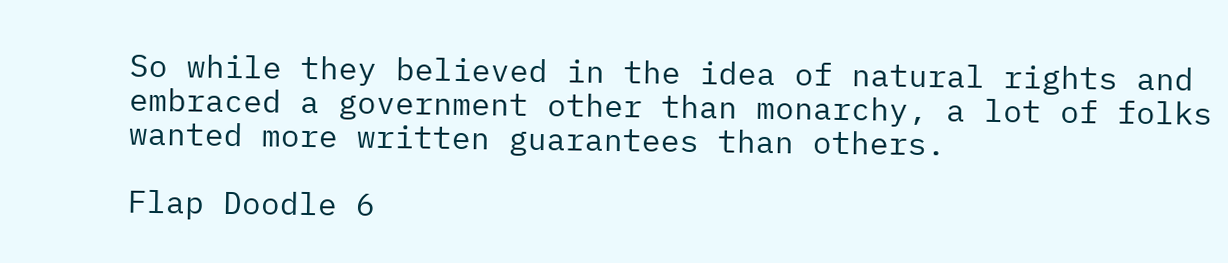So while they believed in the idea of natural rights and embraced a government other than monarchy, a lot of folks wanted more written guarantees than others.

Flap Doodle 6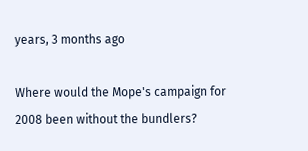years, 3 months ago

Where would the Mope's campaign for 2008 been without the bundlers?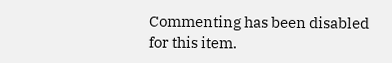Commenting has been disabled for this item.